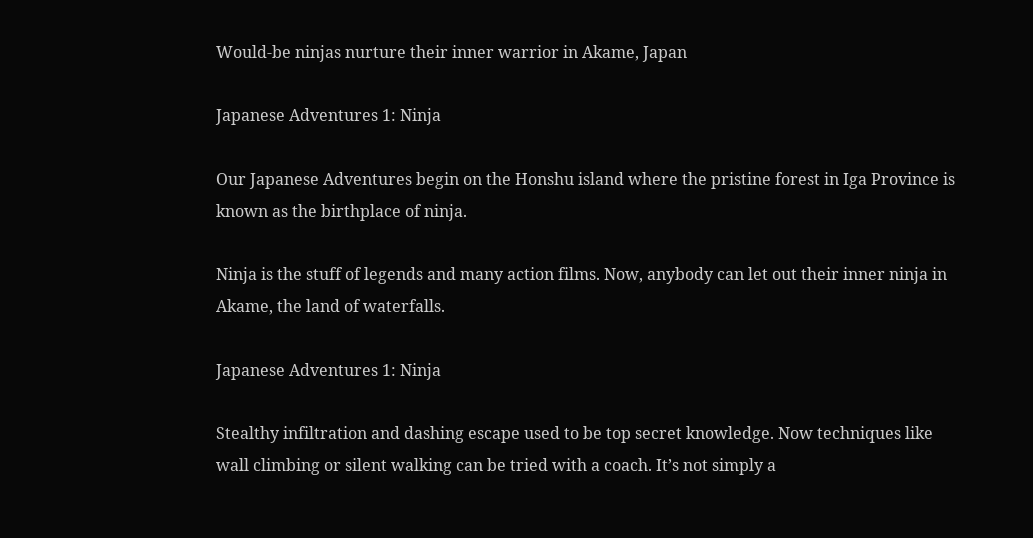Would-be ninjas nurture their inner warrior in Akame, Japan

Japanese Adventures 1: Ninja

Our Japanese Adventures begin on the Honshu island where the pristine forest in Iga Province is known as the birthplace of ninja.

Ninja is the stuff of legends and many action films. Now, anybody can let out their inner ninja in Akame, the land of waterfalls.

Japanese Adventures 1: Ninja

Stealthy infiltration and dashing escape used to be top secret knowledge. Now techniques like wall climbing or silent walking can be tried with a coach. It’s not simply a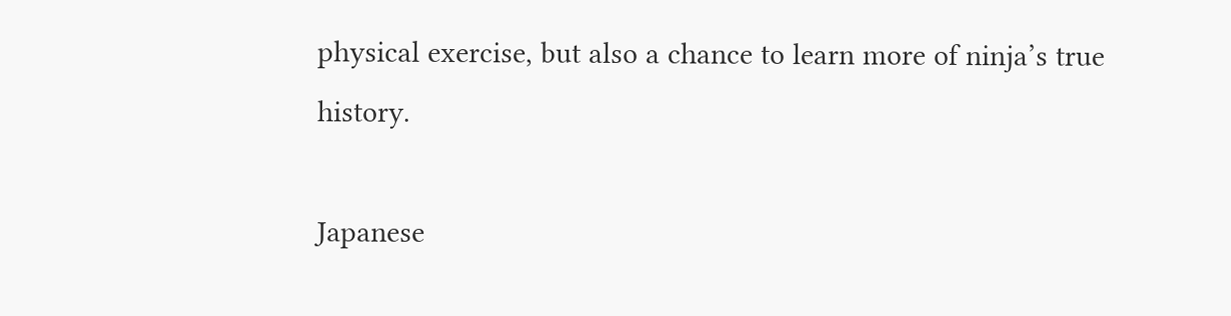physical exercise, but also a chance to learn more of ninja’s true history.

Japanese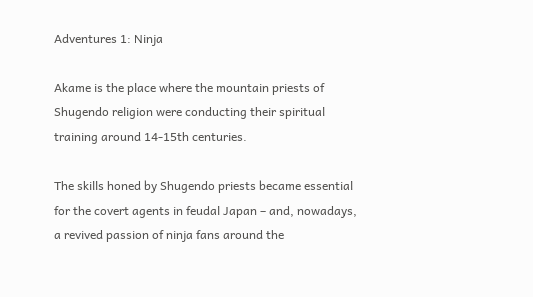Adventures 1: Ninja

Akame is the place where the mountain priests of Shugendo religion were conducting their spiritual training around 14-15th centuries.

The skills honed by Shugendo priests became essential for the covert agents in feudal Japan – and, nowadays, a revived passion of ninja fans around the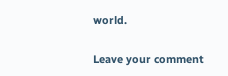world.

Leave your comment